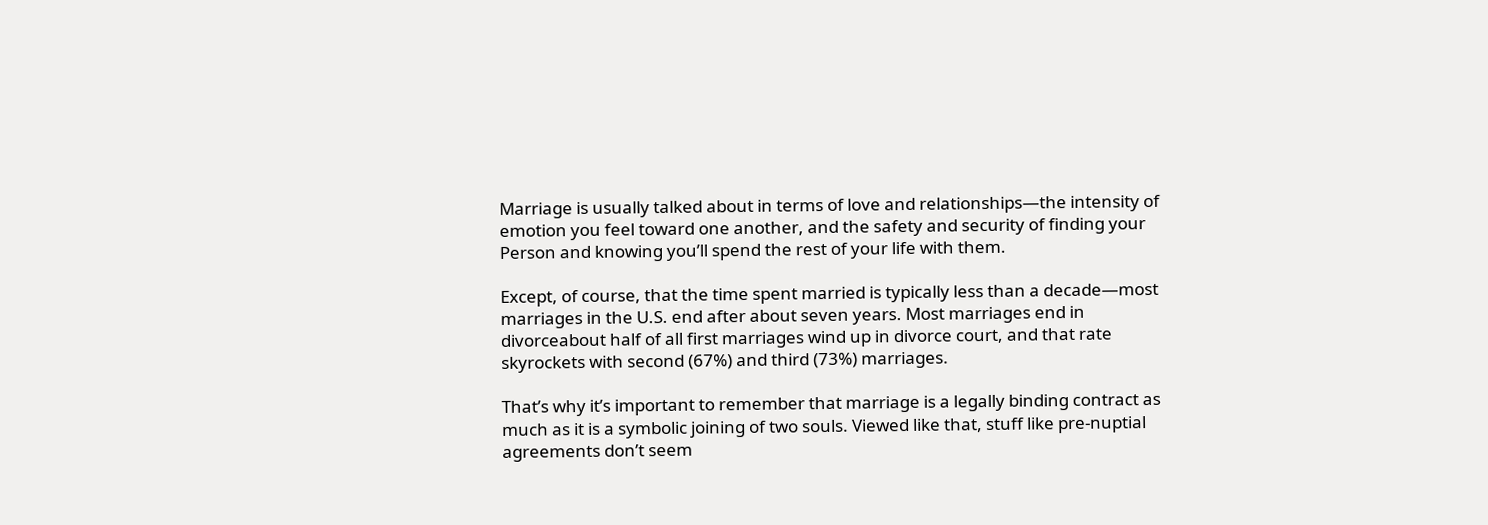Marriage is usually talked about in terms of love and relationships—the intensity of emotion you feel toward one another, and the safety and security of finding your Person and knowing you’ll spend the rest of your life with them.

Except, of course, that the time spent married is typically less than a decade—most marriages in the U.S. end after about seven years. Most marriages end in divorceabout half of all first marriages wind up in divorce court, and that rate skyrockets with second (67%) and third (73%) marriages.

That’s why it’s important to remember that marriage is a legally binding contract as much as it is a symbolic joining of two souls. Viewed like that, stuff like pre-nuptial agreements don’t seem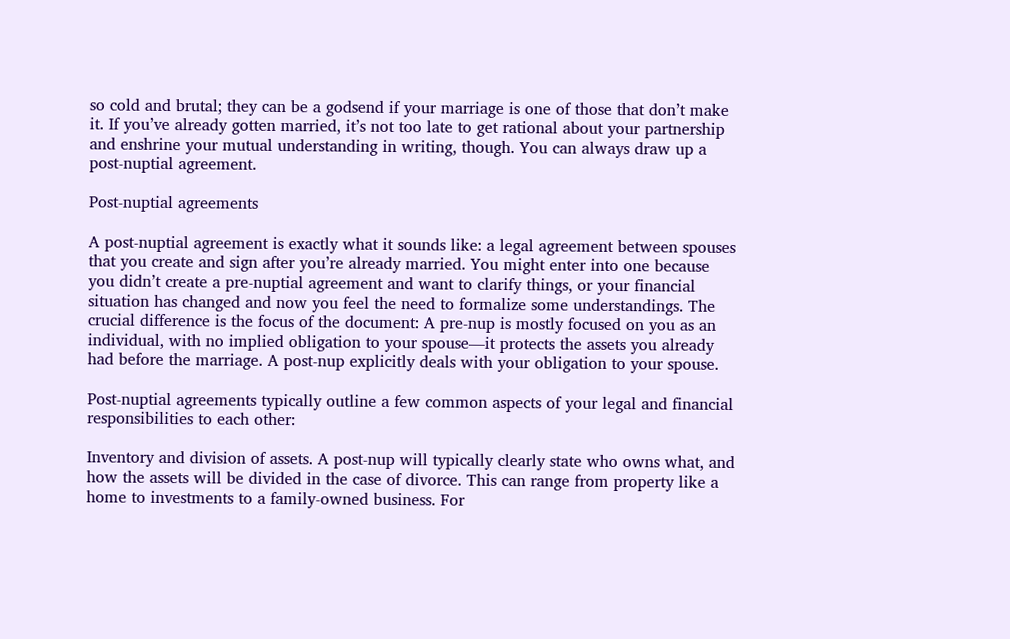so cold and brutal; they can be a godsend if your marriage is one of those that don’t make it. If you’ve already gotten married, it’s not too late to get rational about your partnership and enshrine your mutual understanding in writing, though. You can always draw up a post-nuptial agreement.

Post-nuptial agreements

A post-nuptial agreement is exactly what it sounds like: a legal agreement between spouses that you create and sign after you’re already married. You might enter into one because you didn’t create a pre-nuptial agreement and want to clarify things, or your financial situation has changed and now you feel the need to formalize some understandings. The crucial difference is the focus of the document: A pre-nup is mostly focused on you as an individual, with no implied obligation to your spouse—it protects the assets you already had before the marriage. A post-nup explicitly deals with your obligation to your spouse.

Post-nuptial agreements typically outline a few common aspects of your legal and financial responsibilities to each other:

Inventory and division of assets. A post-nup will typically clearly state who owns what, and how the assets will be divided in the case of divorce. This can range from property like a home to investments to a family-owned business. For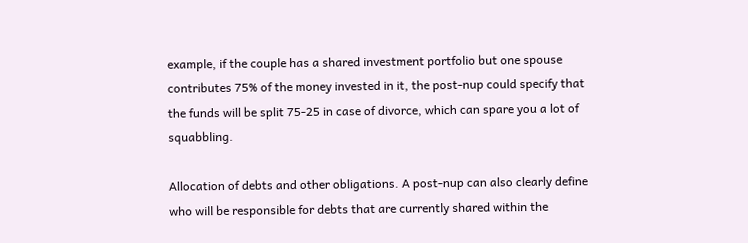example, if the couple has a shared investment portfolio but one spouse contributes 75% of the money invested in it, the post-nup could specify that the funds will be split 75-25 in case of divorce, which can spare you a lot of squabbling.

Allocation of debts and other obligations. A post-nup can also clearly define who will be responsible for debts that are currently shared within the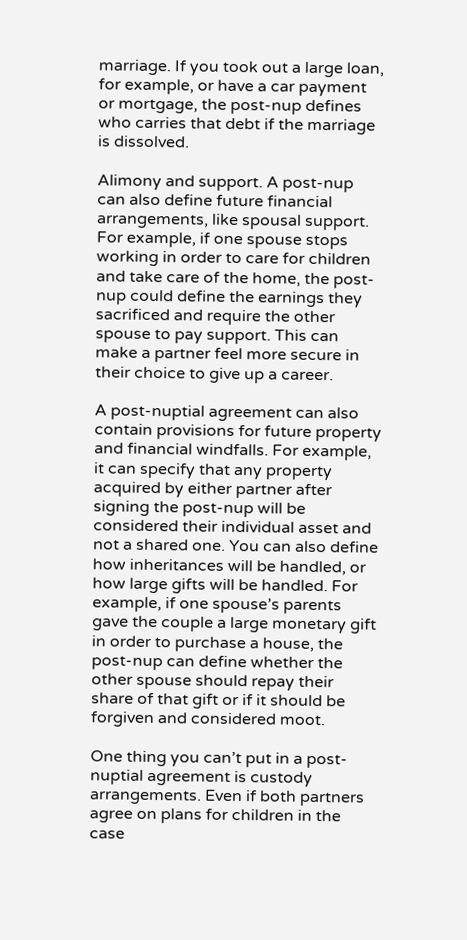marriage. If you took out a large loan, for example, or have a car payment or mortgage, the post-nup defines who carries that debt if the marriage is dissolved.

Alimony and support. A post-nup can also define future financial arrangements, like spousal support. For example, if one spouse stops working in order to care for children and take care of the home, the post-nup could define the earnings they sacrificed and require the other spouse to pay support. This can make a partner feel more secure in their choice to give up a career.

A post-nuptial agreement can also contain provisions for future property and financial windfalls. For example, it can specify that any property acquired by either partner after signing the post-nup will be considered their individual asset and not a shared one. You can also define how inheritances will be handled, or how large gifts will be handled. For example, if one spouse’s parents gave the couple a large monetary gift in order to purchase a house, the post-nup can define whether the other spouse should repay their share of that gift or if it should be forgiven and considered moot.

One thing you can’t put in a post-nuptial agreement is custody arrangements. Even if both partners agree on plans for children in the case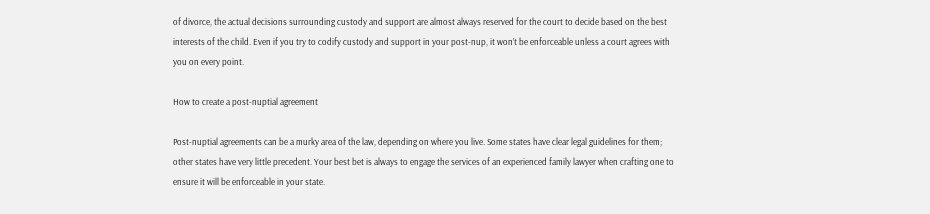of divorce, the actual decisions surrounding custody and support are almost always reserved for the court to decide based on the best interests of the child. Even if you try to codify custody and support in your post-nup, it won’t be enforceable unless a court agrees with you on every point.

How to create a post-nuptial agreement

Post-nuptial agreements can be a murky area of the law, depending on where you live. Some states have clear legal guidelines for them; other states have very little precedent. Your best bet is always to engage the services of an experienced family lawyer when crafting one to ensure it will be enforceable in your state.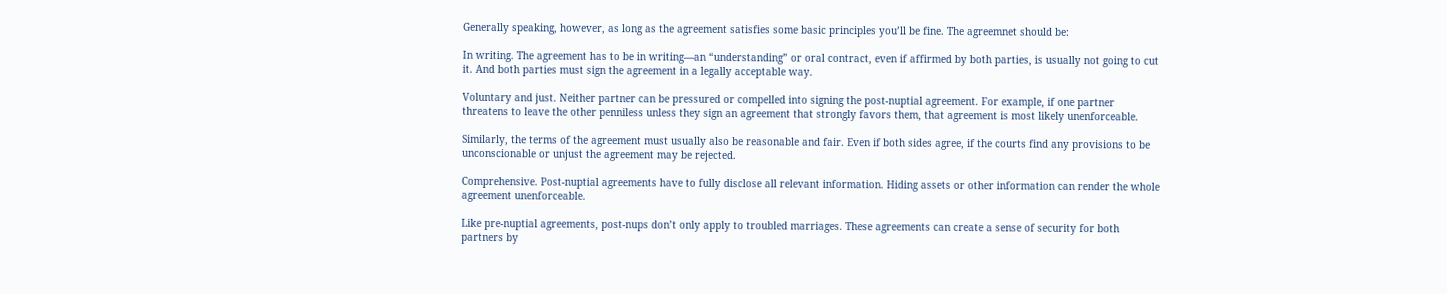Generally speaking, however, as long as the agreement satisfies some basic principles you’ll be fine. The agreemnet should be:

In writing. The agreement has to be in writing—an “understanding” or oral contract, even if affirmed by both parties, is usually not going to cut it. And both parties must sign the agreement in a legally acceptable way.

Voluntary and just. Neither partner can be pressured or compelled into signing the post-nuptial agreement. For example, if one partner threatens to leave the other penniless unless they sign an agreement that strongly favors them, that agreement is most likely unenforceable.

Similarly, the terms of the agreement must usually also be reasonable and fair. Even if both sides agree, if the courts find any provisions to be unconscionable or unjust the agreement may be rejected.

Comprehensive. Post-nuptial agreements have to fully disclose all relevant information. Hiding assets or other information can render the whole agreement unenforceable.

Like pre-nuptial agreements, post-nups don’t only apply to troubled marriages. These agreements can create a sense of security for both partners by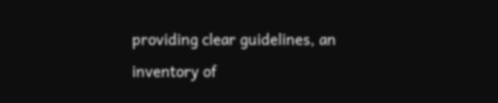providing clear guidelines, an inventory of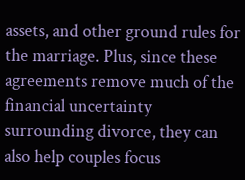assets, and other ground rules for the marriage. Plus, since these agreements remove much of the financial uncertainty surrounding divorce, they can also help couples focus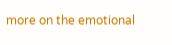more on the emotional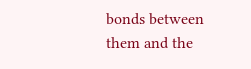bonds between them and the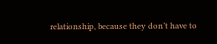relationship, because they don’t have to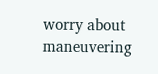worry about maneuvering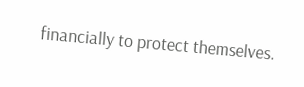financially to protect themselves.